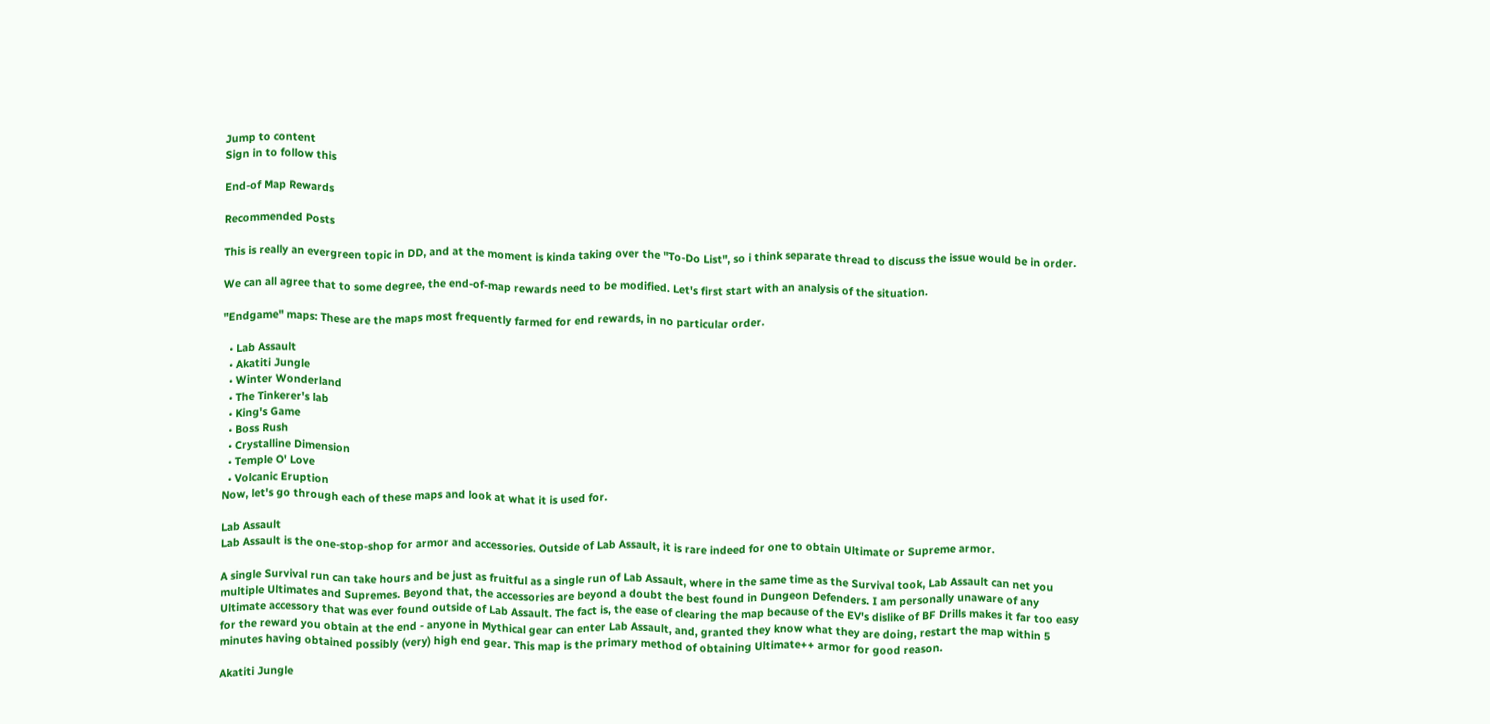Jump to content
Sign in to follow this

End-of Map Rewards

Recommended Posts

This is really an evergreen topic in DD, and at the moment is kinda taking over the "To-Do List", so i think separate thread to discuss the issue would be in order.

We can all agree that to some degree, the end-of-map rewards need to be modified. Let's first start with an analysis of the situation.

"Endgame" maps: These are the maps most frequently farmed for end rewards, in no particular order.

  • Lab Assault
  • Akatiti Jungle
  • Winter Wonderland
  • The Tinkerer's lab
  • King's Game
  • Boss Rush
  • Crystalline Dimension
  • Temple O' Love
  • Volcanic Eruption
Now, let's go through each of these maps and look at what it is used for.

Lab Assault
Lab Assault is the one-stop-shop for armor and accessories. Outside of Lab Assault, it is rare indeed for one to obtain Ultimate or Supreme armor.

A single Survival run can take hours and be just as fruitful as a single run of Lab Assault, where in the same time as the Survival took, Lab Assault can net you multiple Ultimates and Supremes. Beyond that, the accessories are beyond a doubt the best found in Dungeon Defenders. I am personally unaware of any Ultimate accessory that was ever found outside of Lab Assault. The fact is, the ease of clearing the map because of the EV's dislike of BF Drills makes it far too easy for the reward you obtain at the end - anyone in Mythical gear can enter Lab Assault, and, granted they know what they are doing, restart the map within 5 minutes having obtained possibly (very) high end gear. This map is the primary method of obtaining Ultimate++ armor for good reason.

Akatiti Jungle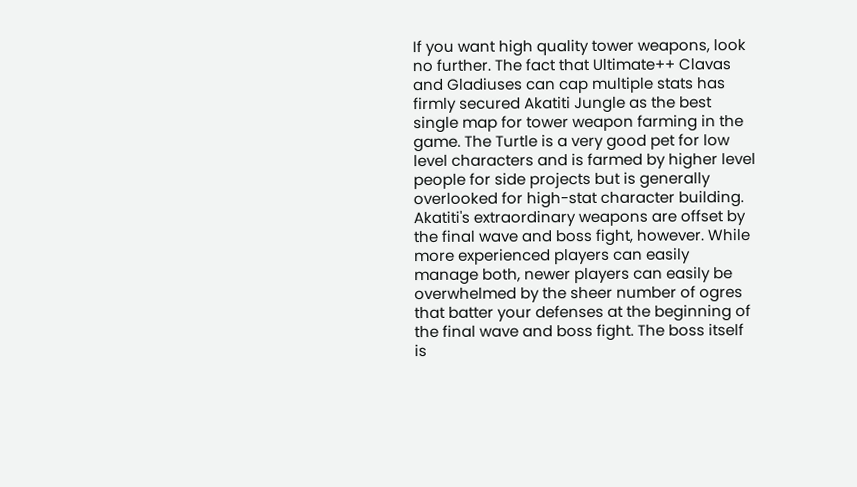If you want high quality tower weapons, look no further. The fact that Ultimate++ Clavas and Gladiuses can cap multiple stats has firmly secured Akatiti Jungle as the best single map for tower weapon farming in the game. The Turtle is a very good pet for low level characters and is farmed by higher level people for side projects but is generally overlooked for high-stat character building. Akatiti's extraordinary weapons are offset by the final wave and boss fight, however. While more experienced players can easily manage both, newer players can easily be overwhelmed by the sheer number of ogres that batter your defenses at the beginning of the final wave and boss fight. The boss itself is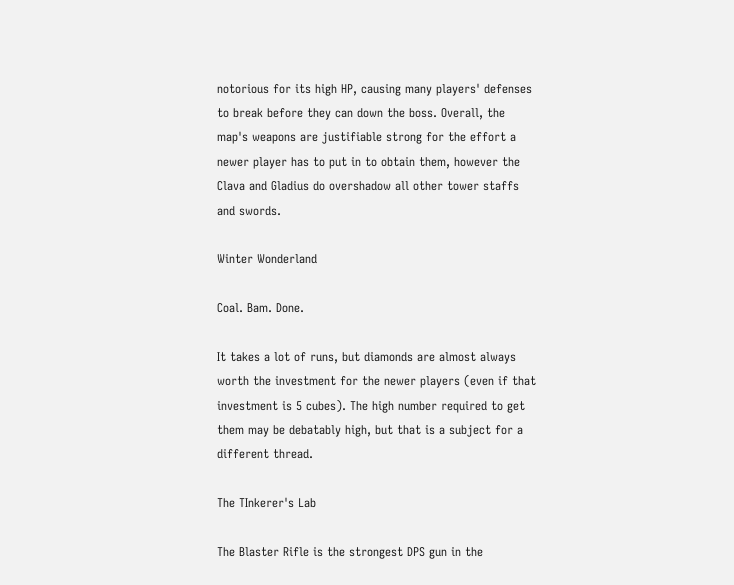notorious for its high HP, causing many players' defenses to break before they can down the boss. Overall, the map's weapons are justifiable strong for the effort a newer player has to put in to obtain them, however the Clava and Gladius do overshadow all other tower staffs and swords.

Winter Wonderland

Coal. Bam. Done.

It takes a lot of runs, but diamonds are almost always worth the investment for the newer players (even if that investment is 5 cubes). The high number required to get them may be debatably high, but that is a subject for a different thread.

The TInkerer's Lab

The Blaster Rifle is the strongest DPS gun in the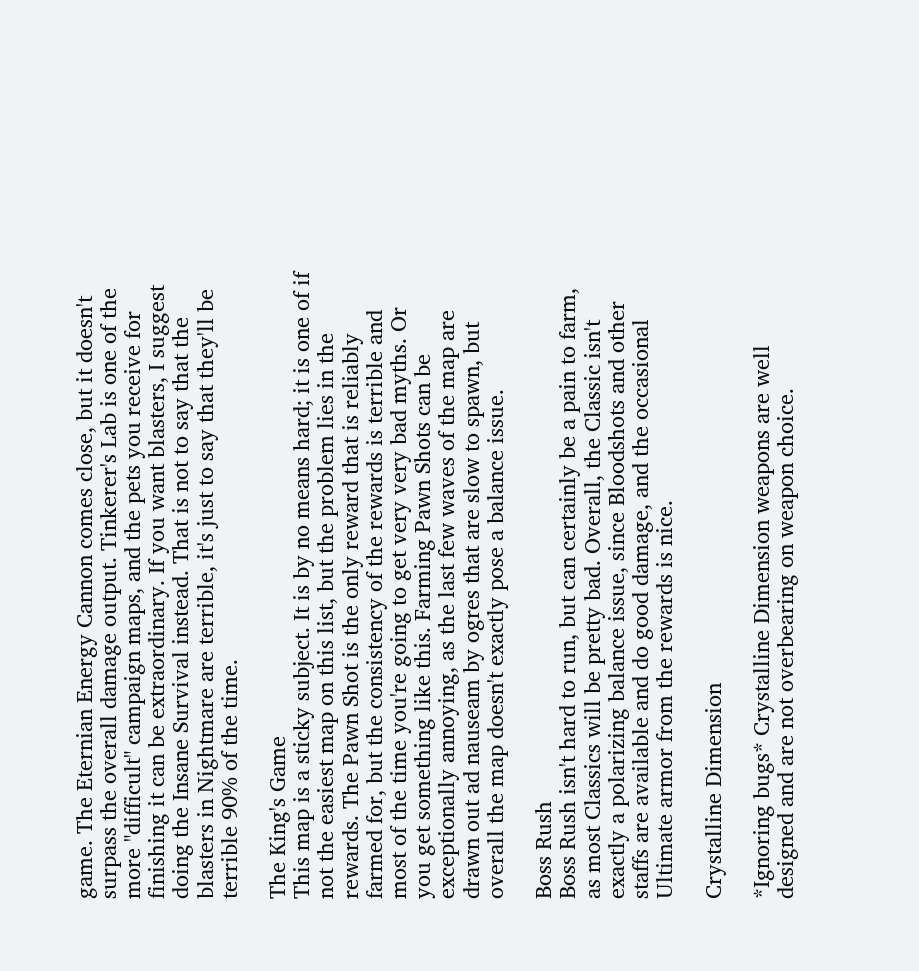game. The Eternian Energy Cannon comes close, but it doesn't surpass the overall damage output. Tinkerer's Lab is one of the more "difficult" campaign maps, and the pets you receive for finishing it can be extraordinary. If you want blasters, I suggest doing the Insane Survival instead. That is not to say that the blasters in Nightmare are terrible, it's just to say that they'll be terrible 90% of the time.

The King's Game
This map is a sticky subject. It is by no means hard; it is one of if not the easiest map on this list, but the problem lies in the rewards. The Pawn Shot is the only reward that is reliably farmed for, but the consistency of the rewards is terrible and most of the time you're going to get very very bad myths. Or you get something like this. Farming Pawn Shots can be exceptionally annoying, as the last few waves of the map are drawn out ad nauseam by ogres that are slow to spawn, but overall the map doesn't exactly pose a balance issue.

Boss Rush
Boss Rush isn't hard to run, but can certainly be a pain to farm, as most Classics will be pretty bad. Overall, the Classic isn't exactly a polarizing balance issue, since Bloodshots and other staffs are available and do good damage, and the occasional Ultimate armor from the rewards is nice.

Crystalline Dimension

*Ignoring bugs* Crystalline Dimension weapons are well designed and are not overbearing on weapon choice.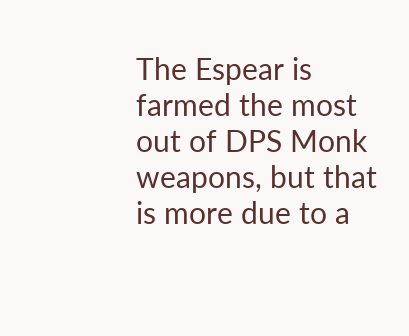The Espear is farmed the most out of DPS Monk weapons, but that is more due to a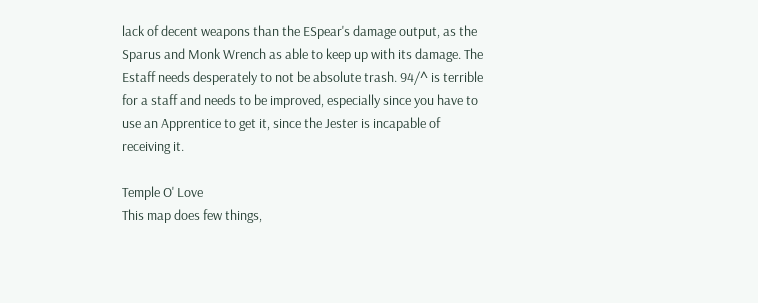lack of decent weapons than the ESpear's damage output, as the Sparus and Monk Wrench as able to keep up with its damage. The Estaff needs desperately to not be absolute trash. 94/^ is terrible for a staff and needs to be improved, especially since you have to use an Apprentice to get it, since the Jester is incapable of receiving it.

Temple O' Love
This map does few things,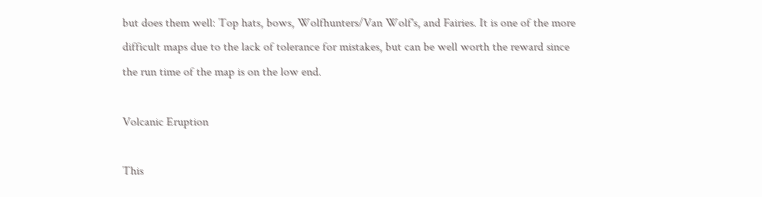but does them well: Top hats, bows, Wolfhunters/Van Wolf's, and Fairies. It is one of the more difficult maps due to the lack of tolerance for mistakes, but can be well worth the reward since the run time of the map is on the low end.

Volcanic Eruption

This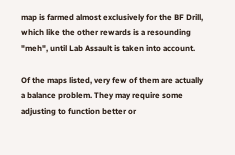map is farmed almost exclusively for the BF Drill, which like the other rewards is a resounding "meh", until Lab Assault is taken into account.

Of the maps listed, very few of them are actually a balance problem. They may require some adjusting to function better or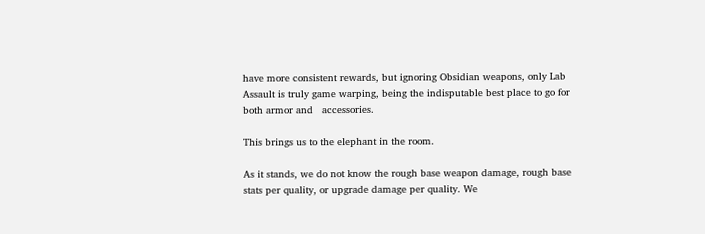have more consistent rewards, but ignoring Obsidian weapons, only Lab Assault is truly game warping, being the indisputable best place to go for both armor and   accessories.

This brings us to the elephant in the room.

As it stands, we do not know the rough base weapon damage, rough base stats per quality, or upgrade damage per quality. We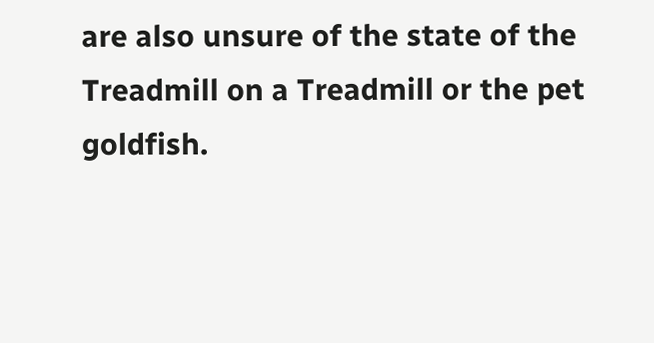are also unsure of the state of the Treadmill on a Treadmill or the pet goldfish.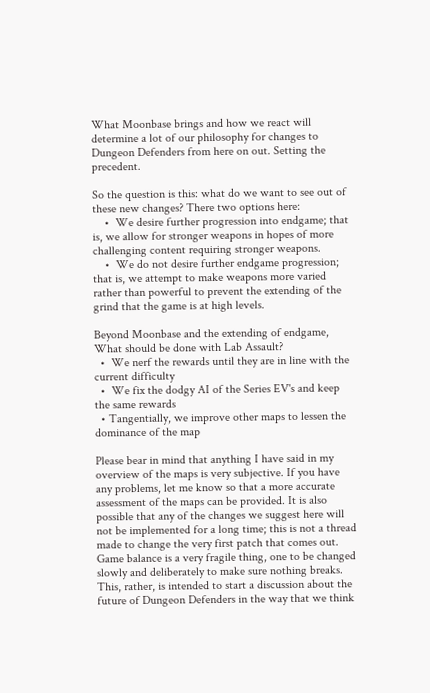What Moonbase brings and how we react will determine a lot of our philosophy for changes to Dungeon Defenders from here on out. Setting the precedent.

So the question is this: what do we want to see out of these new changes? There two options here:
    •  We desire further progression into endgame; that is, we allow for stronger weapons in hopes of more challenging content requiring stronger weapons.
    •  We do not desire further endgame progression; that is, we attempt to make weapons more varied rather than powerful to prevent the extending of the grind that the game is at high levels.

Beyond Moonbase and the extending of endgame, What should be done with Lab Assault?
  •  We nerf the rewards until they are in line with the current difficulty
  •  We fix the dodgy AI of the Series EV's and keep the same rewards
  • Tangentially, we improve other maps to lessen the dominance of the map

Please bear in mind that anything I have said in my overview of the maps is very subjective. If you have any problems, let me know so that a more accurate assessment of the maps can be provided. It is also possible that any of the changes we suggest here will not be implemented for a long time; this is not a thread made to change the very first patch that comes out. Game balance is a very fragile thing, one to be changed slowly and deliberately to make sure nothing breaks. This, rather, is intended to start a discussion about the future of Dungeon Defenders in the way that we think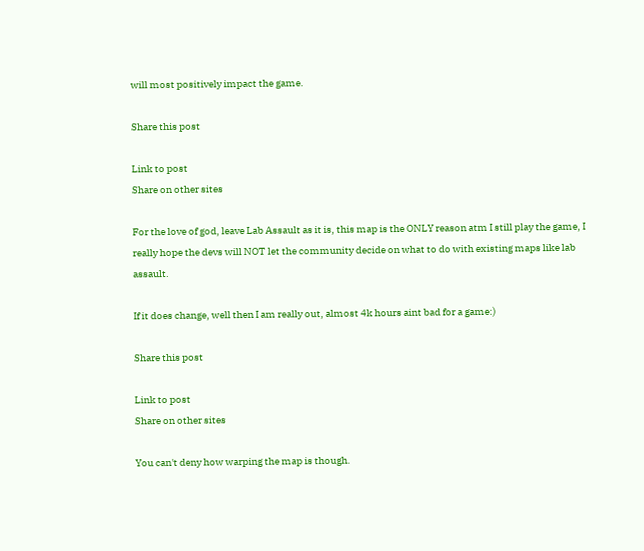will most positively impact the game.

Share this post

Link to post
Share on other sites

For the love of god, leave Lab Assault as it is, this map is the ONLY reason atm I still play the game, I really hope the devs will NOT let the community decide on what to do with existing maps like lab assault.

If it does change, well then I am really out, almost 4k hours aint bad for a game:)

Share this post

Link to post
Share on other sites

You can't deny how warping the map is though.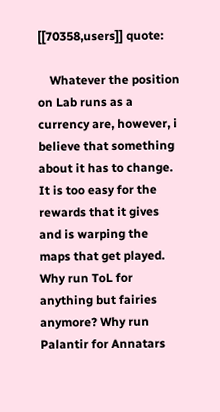[[70358,users]] quote:

    Whatever the position on Lab runs as a currency are, however, i believe that something about it has to change. It is too easy for the rewards that it gives and is warping the maps that get played. Why run ToL for anything but fairies anymore? Why run Palantir for Annatars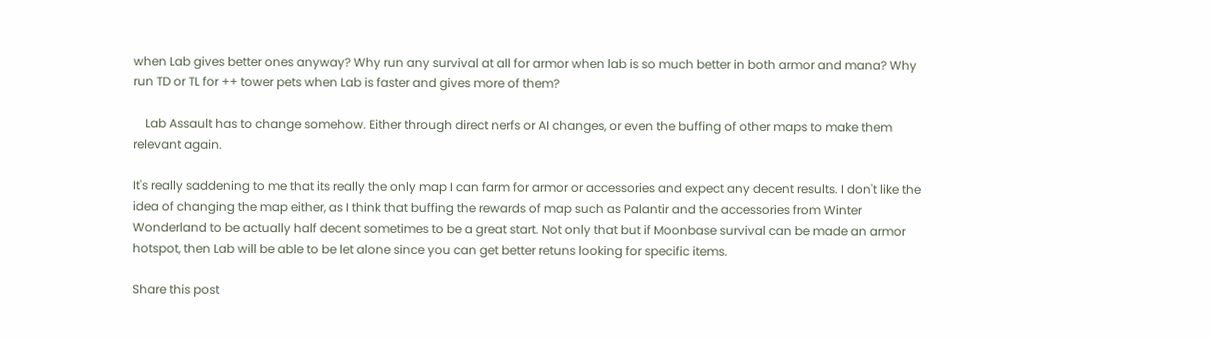when Lab gives better ones anyway? Why run any survival at all for armor when lab is so much better in both armor and mana? Why run TD or TL for ++ tower pets when Lab is faster and gives more of them?

    Lab Assault has to change somehow. Either through direct nerfs or AI changes, or even the buffing of other maps to make them relevant again.

It's really saddening to me that its really the only map I can farm for armor or accessories and expect any decent results. I don't like the idea of changing the map either, as I think that buffing the rewards of map such as Palantir and the accessories from Winter Wonderland to be actually half decent sometimes to be a great start. Not only that but if Moonbase survival can be made an armor hotspot, then Lab will be able to be let alone since you can get better retuns looking for specific items.

Share this post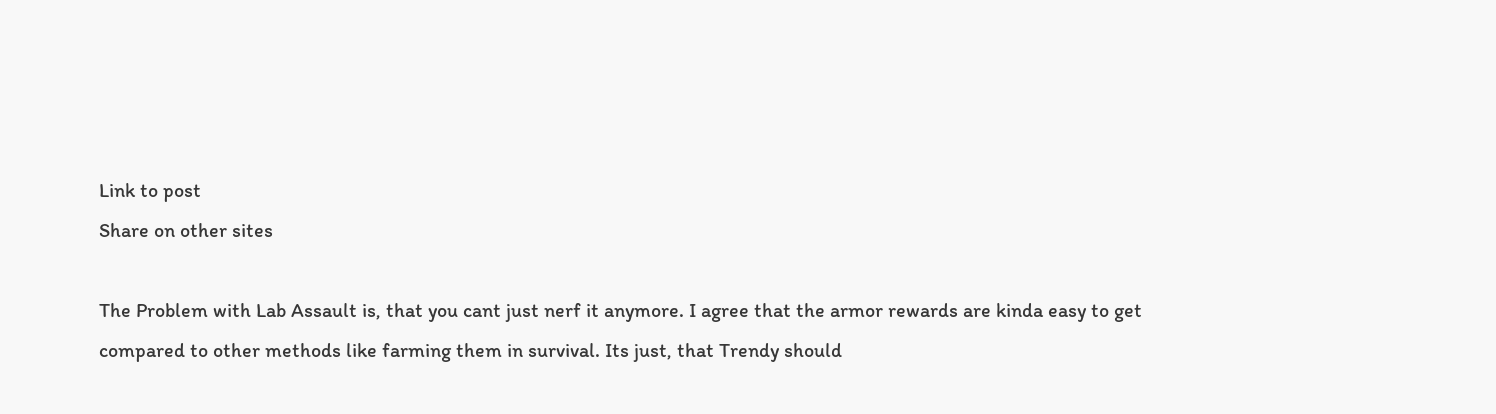Link to post
Share on other sites

The Problem with Lab Assault is, that you cant just nerf it anymore. I agree that the armor rewards are kinda easy to get compared to other methods like farming them in survival. Its just, that Trendy should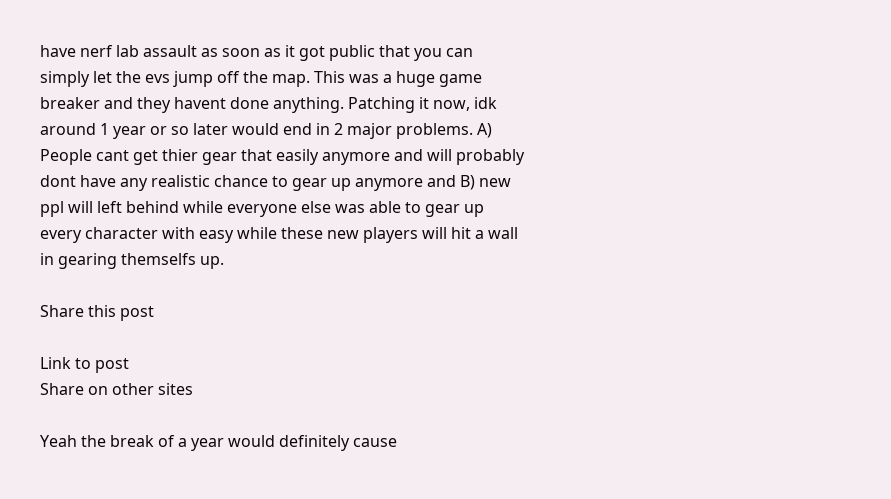have nerf lab assault as soon as it got public that you can simply let the evs jump off the map. This was a huge game breaker and they havent done anything. Patching it now, idk around 1 year or so later would end in 2 major problems. A) People cant get thier gear that easily anymore and will probably dont have any realistic chance to gear up anymore and B) new ppl will left behind while everyone else was able to gear up every character with easy while these new players will hit a wall in gearing themselfs up.

Share this post

Link to post
Share on other sites

Yeah the break of a year would definitely cause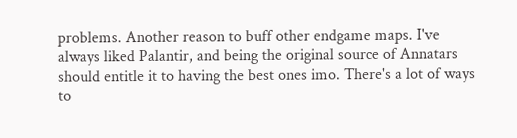problems. Another reason to buff other endgame maps. I've always liked Palantir, and being the original source of Annatars should entitle it to having the best ones imo. There's a lot of ways to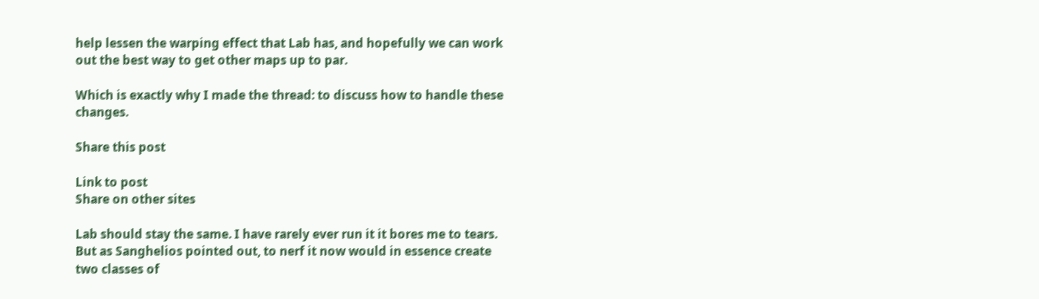help lessen the warping effect that Lab has, and hopefully we can work out the best way to get other maps up to par.

Which is exactly why I made the thread: to discuss how to handle these changes.

Share this post

Link to post
Share on other sites

Lab should stay the same. I have rarely ever run it it bores me to tears. But as Sanghelios pointed out, to nerf it now would in essence create two classes of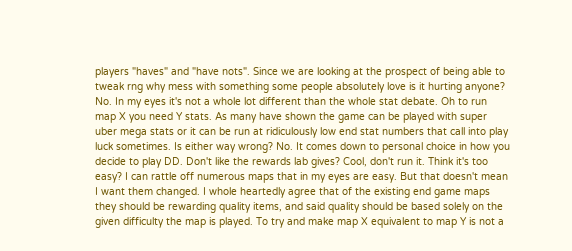players "haves" and "have nots". Since we are looking at the prospect of being able to tweak rng why mess with something some people absolutely love is it hurting anyone? No. In my eyes it's not a whole lot different than the whole stat debate. Oh to run map X you need Y stats. As many have shown the game can be played with super uber mega stats or it can be run at ridiculously low end stat numbers that call into play luck sometimes. Is either way wrong? No. It comes down to personal choice in how you decide to play DD. Don't like the rewards lab gives? Cool, don't run it. Think it's too easy? I can rattle off numerous maps that in my eyes are easy. But that doesn't mean I want them changed. I whole heartedly agree that of the existing end game maps they should be rewarding quality items, and said quality should be based solely on the given difficulty the map is played. To try and make map X equivalent to map Y is not a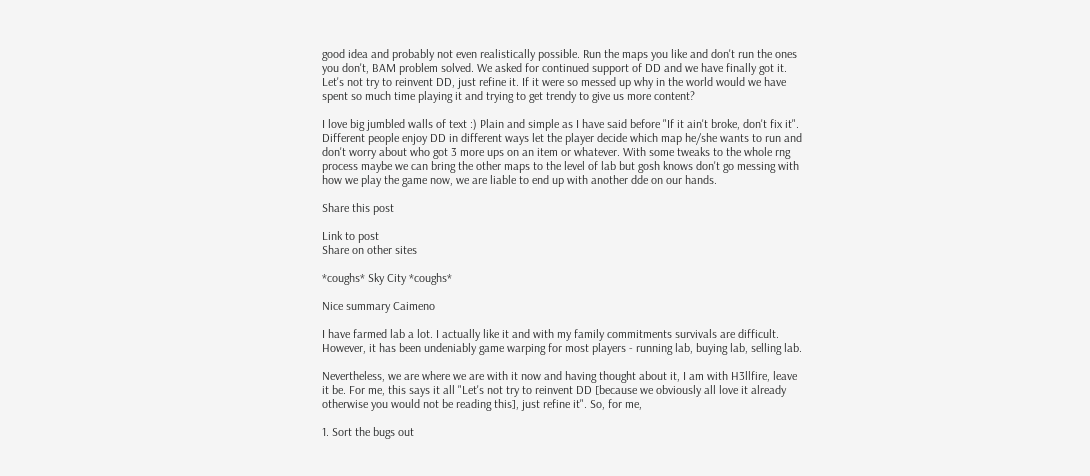good idea and probably not even realistically possible. Run the maps you like and don't run the ones you don't, BAM problem solved. We asked for continued support of DD and we have finally got it. Let's not try to reinvent DD, just refine it. If it were so messed up why in the world would we have spent so much time playing it and trying to get trendy to give us more content?

I love big jumbled walls of text :) Plain and simple as I have said before "If it ain't broke, don't fix it". Different people enjoy DD in different ways let the player decide which map he/she wants to run and don't worry about who got 3 more ups on an item or whatever. With some tweaks to the whole rng process maybe we can bring the other maps to the level of lab but gosh knows don't go messing with how we play the game now, we are liable to end up with another dde on our hands.

Share this post

Link to post
Share on other sites

*coughs* Sky City *coughs*

Nice summary Caimeno

I have farmed lab a lot. I actually like it and with my family commitments survivals are difficult. However, it has been undeniably game warping for most players - running lab, buying lab, selling lab.

Nevertheless, we are where we are with it now and having thought about it, I am with H3llfire, leave it be. For me, this says it all "Let's not try to reinvent DD [because we obviously all love it already otherwise you would not be reading this], just refine it". So, for me,

1. Sort the bugs out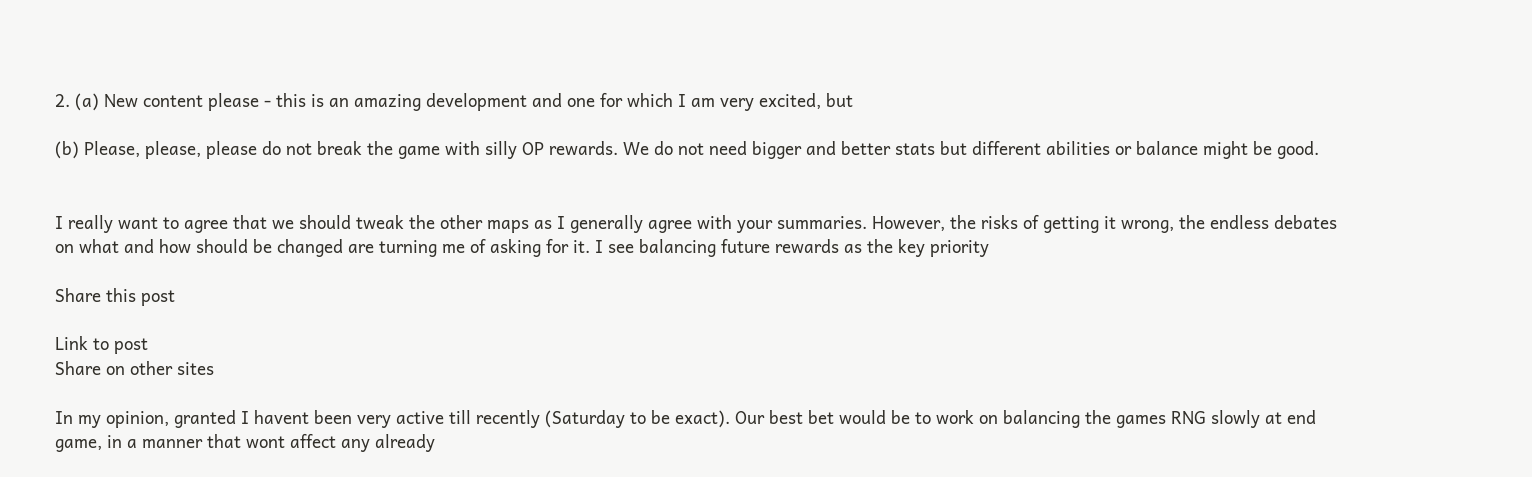2. (a) New content please - this is an amazing development and one for which I am very excited, but

(b) Please, please, please do not break the game with silly OP rewards. We do not need bigger and better stats but different abilities or balance might be good.


I really want to agree that we should tweak the other maps as I generally agree with your summaries. However, the risks of getting it wrong, the endless debates on what and how should be changed are turning me of asking for it. I see balancing future rewards as the key priority

Share this post

Link to post
Share on other sites

In my opinion, granted I havent been very active till recently (Saturday to be exact). Our best bet would be to work on balancing the games RNG slowly at end game, in a manner that wont affect any already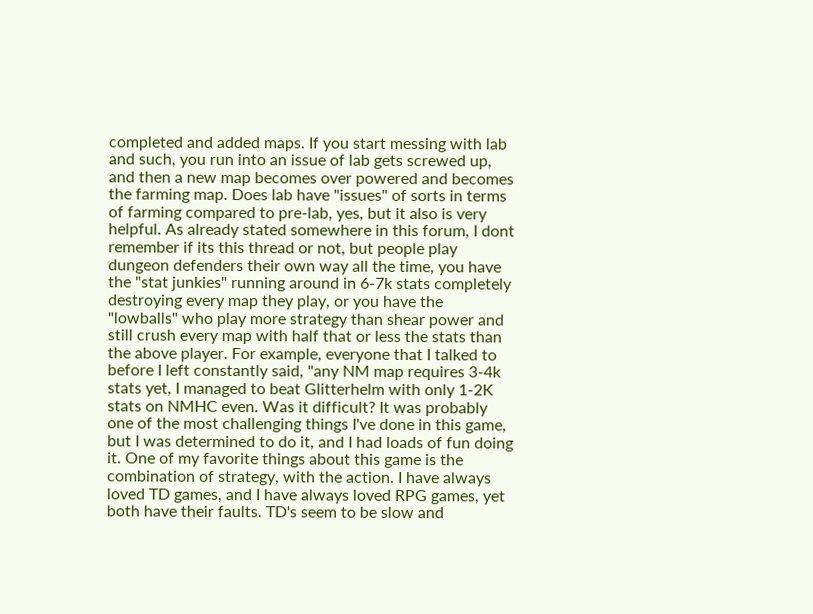completed and added maps. If you start messing with lab and such, you run into an issue of lab gets screwed up, and then a new map becomes over powered and becomes the farming map. Does lab have "issues" of sorts in terms of farming compared to pre-lab, yes, but it also is very helpful. As already stated somewhere in this forum, I dont remember if its this thread or not, but people play dungeon defenders their own way all the time, you have the "stat junkies" running around in 6-7k stats completely destroying every map they play, or you have the "lowballs" who play more strategy than shear power and still crush every map with half that or less the stats than the above player. For example, everyone that I talked to before I left constantly said, "any NM map requires 3-4k stats yet, I managed to beat Glitterhelm with only 1-2K stats on NMHC even. Was it difficult? It was probably one of the most challenging things I've done in this game, but I was determined to do it, and I had loads of fun doing it. One of my favorite things about this game is the combination of strategy, with the action. I have always loved TD games, and I have always loved RPG games, yet both have their faults. TD's seem to be slow and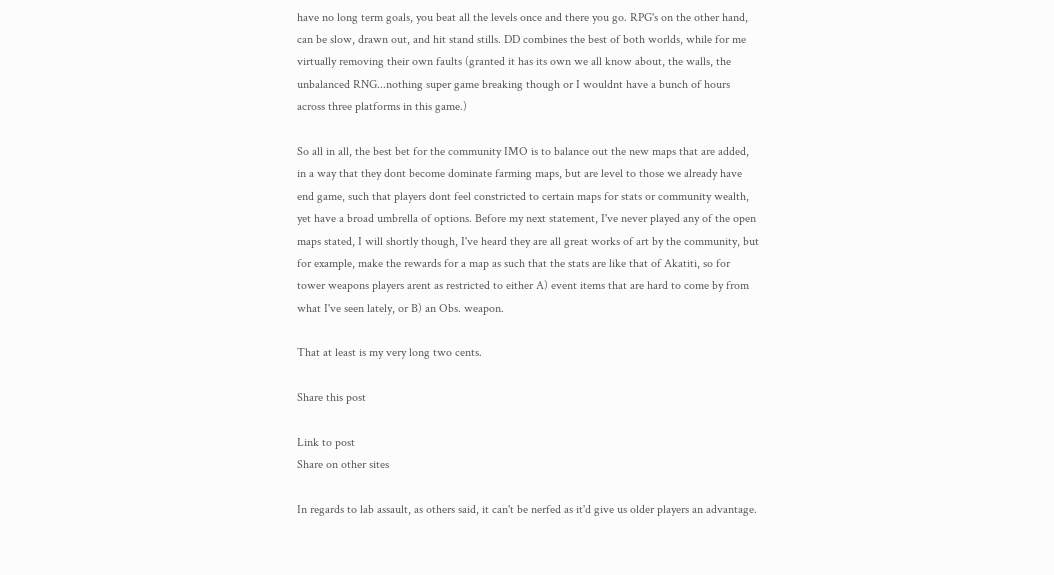have no long term goals, you beat all the levels once and there you go. RPG's on the other hand, can be slow, drawn out, and hit stand stills. DD combines the best of both worlds, while for me virtually removing their own faults (granted it has its own we all know about, the walls, the unbalanced RNG...nothing super game breaking though or I wouldnt have a bunch of hours across three platforms in this game.)

So all in all, the best bet for the community IMO is to balance out the new maps that are added, in a way that they dont become dominate farming maps, but are level to those we already have end game, such that players dont feel constricted to certain maps for stats or community wealth, yet have a broad umbrella of options. Before my next statement, I've never played any of the open maps stated, I will shortly though, I've heard they are all great works of art by the community, but for example, make the rewards for a map as such that the stats are like that of Akatiti, so for tower weapons players arent as restricted to either A) event items that are hard to come by from what I've seen lately, or B) an Obs. weapon.

That at least is my very long two cents.

Share this post

Link to post
Share on other sites

In regards to lab assault, as others said, it can't be nerfed as it'd give us older players an advantage.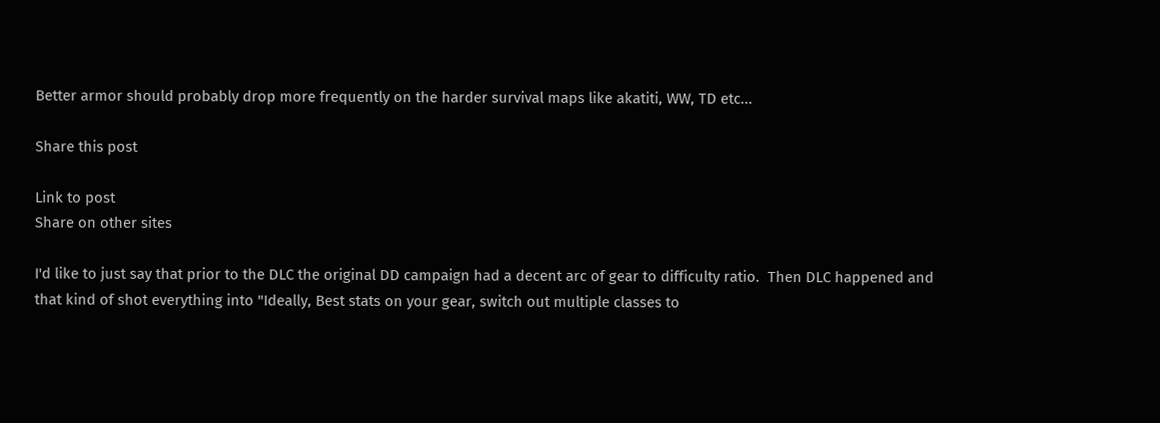Better armor should probably drop more frequently on the harder survival maps like akatiti, WW, TD etc...

Share this post

Link to post
Share on other sites

I'd like to just say that prior to the DLC the original DD campaign had a decent arc of gear to difficulty ratio.  Then DLC happened and that kind of shot everything into "Ideally, Best stats on your gear, switch out multiple classes to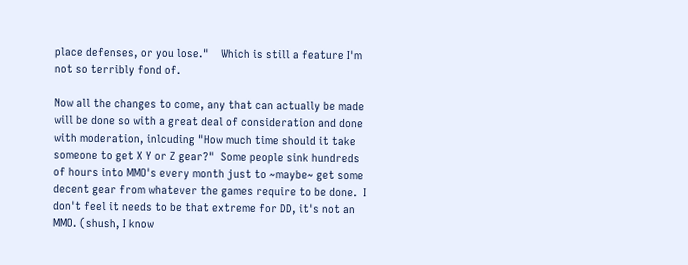place defenses, or you lose."    Which is still a feature I'm not so terribly fond of.

Now all the changes to come, any that can actually be made will be done so with a great deal of consideration and done with moderation, inlcuding "How much time should it take someone to get X Y or Z gear?"  Some people sink hundreds of hours into MMO's every month just to ~maybe~ get some decent gear from whatever the games require to be done.  I don't feel it needs to be that extreme for DD, it's not an MMO. (shush, I know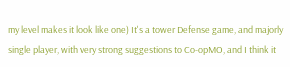my level makes it look like one) It's a tower Defense game, and majorly single player, with very strong suggestions to Co-opMO, and I think it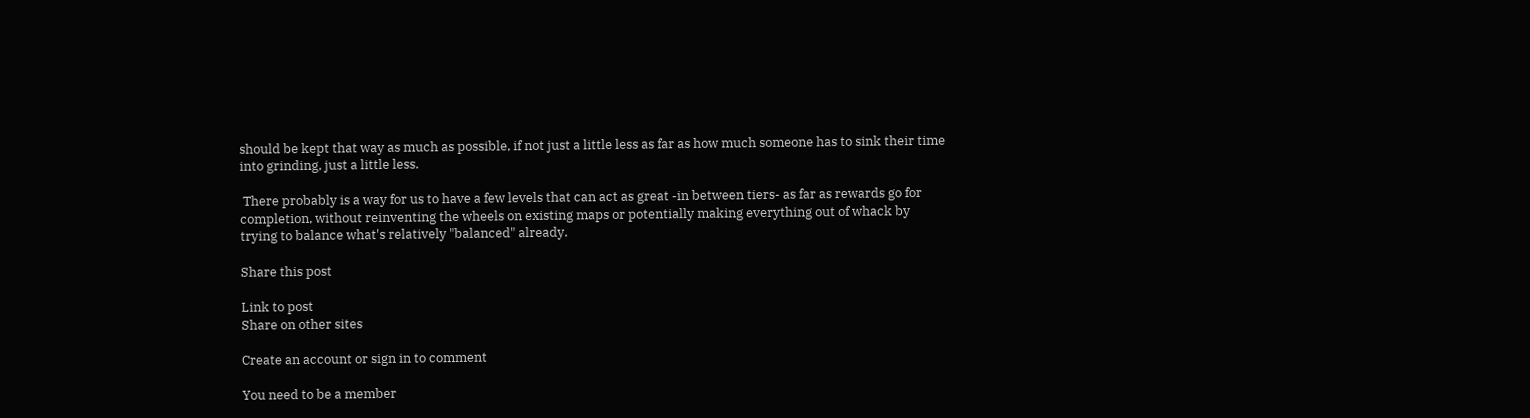should be kept that way as much as possible, if not just a little less as far as how much someone has to sink their time into grinding, just a little less.

 There probably is a way for us to have a few levels that can act as great -in between tiers- as far as rewards go for completion, without reinventing the wheels on existing maps or potentially making everything out of whack by trying to balance what's relatively "balanced" already.

Share this post

Link to post
Share on other sites

Create an account or sign in to comment

You need to be a member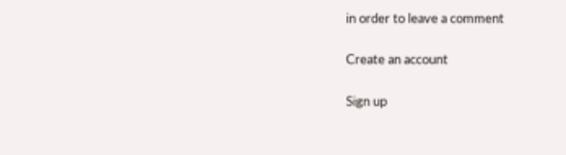in order to leave a comment

Create an account

Sign up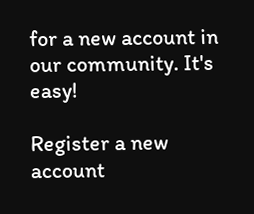for a new account in our community. It's easy!

Register a new account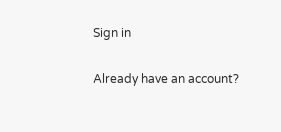Sign in

Already have an account?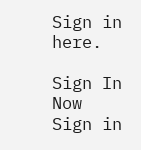Sign in here.

Sign In Now
Sign in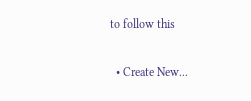to follow this

  • Create New...